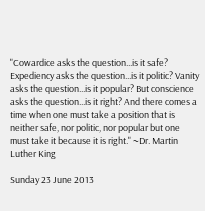"Cowardice asks the question...is it safe? Expediency asks the question...is it politic? Vanity asks the question...is it popular? But conscience asks the question...is it right? And there comes a time when one must take a position that is neither safe, nor politic, nor popular but one must take it because it is right." ~Dr. Martin Luther King

Sunday 23 June 2013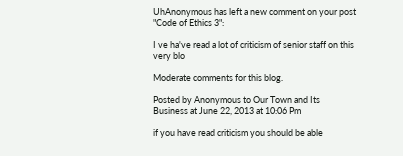UhAnonymous has left a new comment on your post "Code of Ethics 3":

I ve ha've read a lot of criticism of senior staff on this very blo

Moderate comments for this blog.

Posted by Anonymous to Our Town and Its Business at June 22, 2013 at 10:06 Pm

if you have read criticism you should be able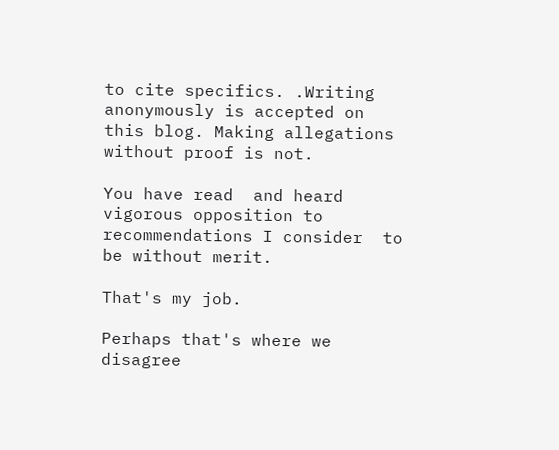to cite specifics. .Writing anonymously is accepted on this blog. Making allegations without proof is not.

You have read  and heard vigorous opposition to recommendations I consider  to be without merit.

That's my job.

Perhaps that's where we disagree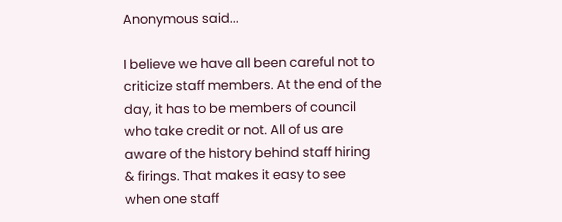Anonymous said...

I believe we have all been careful not to criticize staff members. At the end of the day, it has to be members of council who take credit or not. All of us are aware of the history behind staff hiring & firings. That makes it easy to see when one staff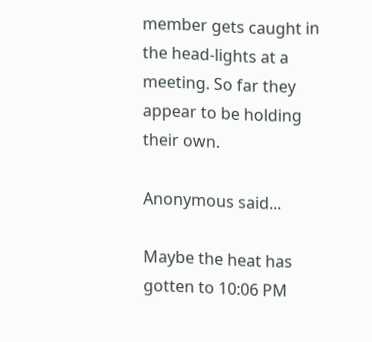member gets caught in the head-lights at a meeting. So far they appear to be holding their own.

Anonymous said...

Maybe the heat has gotten to 10:06 PM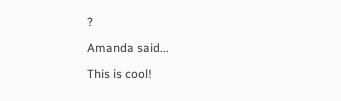?

Amanda said...

This is cool!